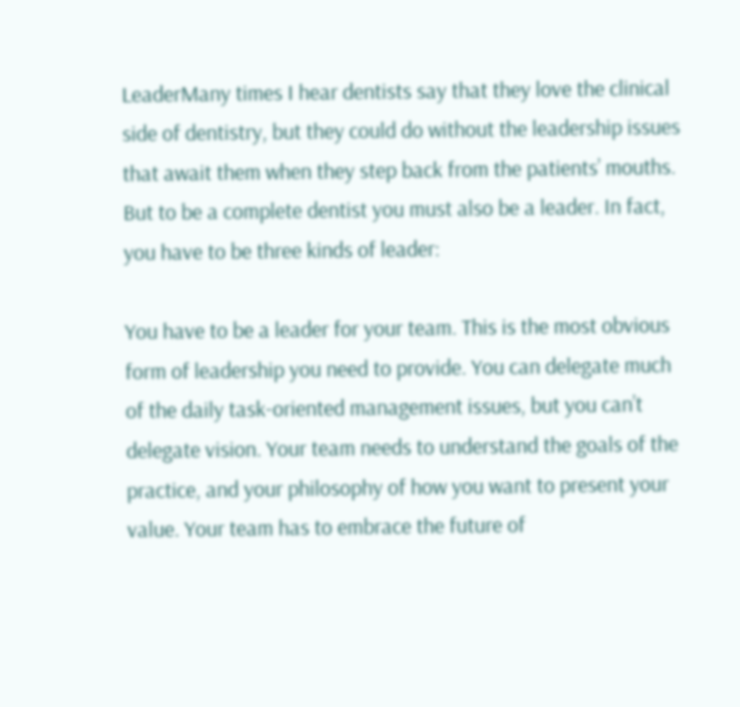LeaderMany times I hear dentists say that they love the clinical side of dentistry, but they could do without the leadership issues that await them when they step back from the patients’ mouths. But to be a complete dentist you must also be a leader. In fact, you have to be three kinds of leader:

You have to be a leader for your team. This is the most obvious form of leadership you need to provide. You can delegate much of the daily task-oriented management issues, but you can’t delegate vision. Your team needs to understand the goals of the practice, and your philosophy of how you want to present your value. Your team has to embrace the future of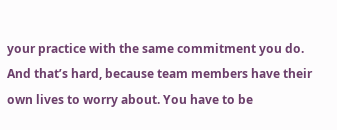your practice with the same commitment you do. And that’s hard, because team members have their own lives to worry about. You have to be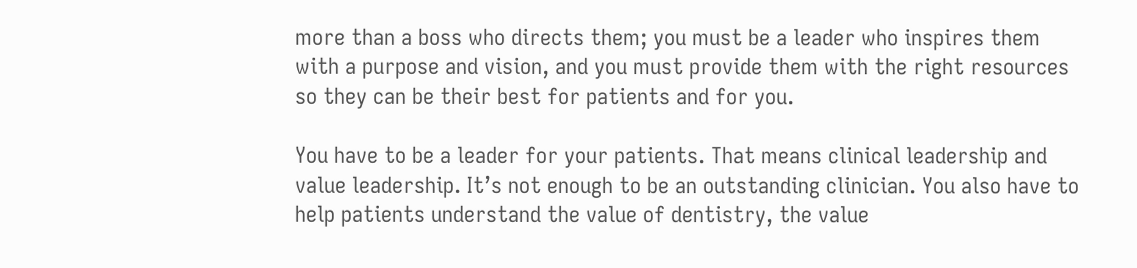more than a boss who directs them; you must be a leader who inspires them with a purpose and vision, and you must provide them with the right resources so they can be their best for patients and for you.

You have to be a leader for your patients. That means clinical leadership and value leadership. It’s not enough to be an outstanding clinician. You also have to help patients understand the value of dentistry, the value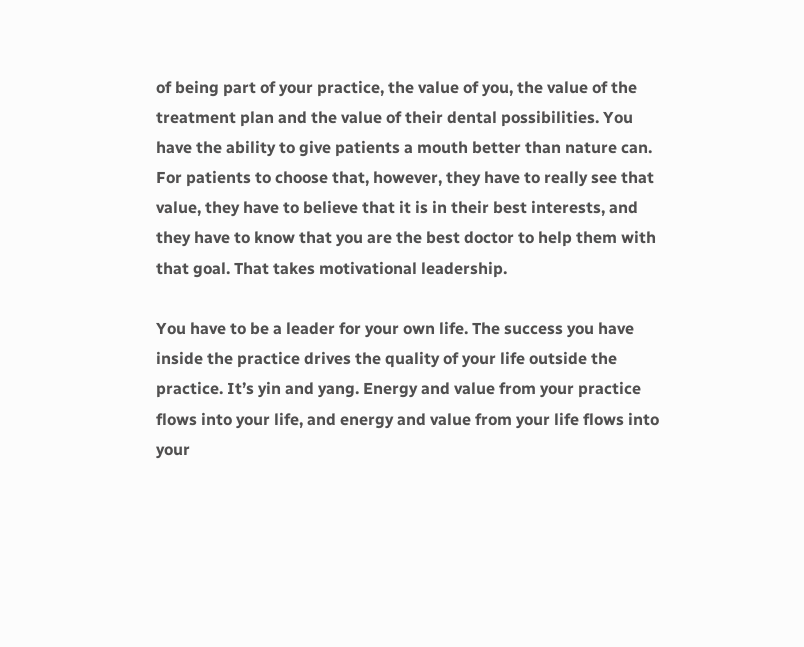of being part of your practice, the value of you, the value of the treatment plan and the value of their dental possibilities. You have the ability to give patients a mouth better than nature can. For patients to choose that, however, they have to really see that value, they have to believe that it is in their best interests, and they have to know that you are the best doctor to help them with that goal. That takes motivational leadership.

You have to be a leader for your own life. The success you have inside the practice drives the quality of your life outside the practice. It’s yin and yang. Energy and value from your practice flows into your life, and energy and value from your life flows into your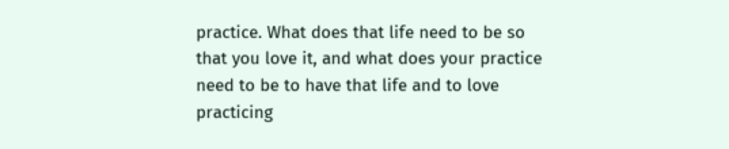practice. What does that life need to be so that you love it, and what does your practice need to be to have that life and to love practicing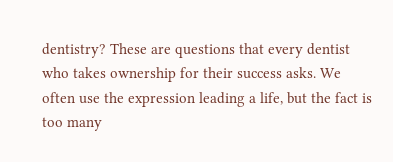dentistry? These are questions that every dentist who takes ownership for their success asks. We often use the expression leading a life, but the fact is too many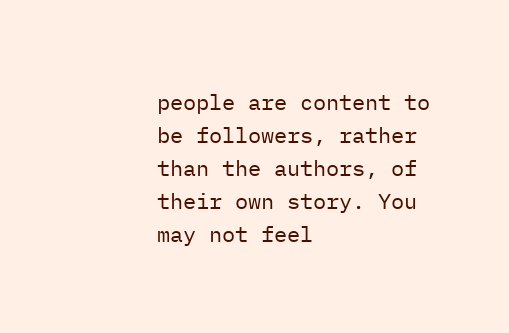people are content to be followers, rather than the authors, of their own story. You may not feel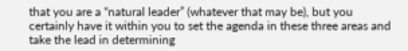that you are a “natural leader” (whatever that may be), but you certainly have it within you to set the agenda in these three areas and take the lead in determining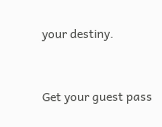your destiny.


Get your guest pass